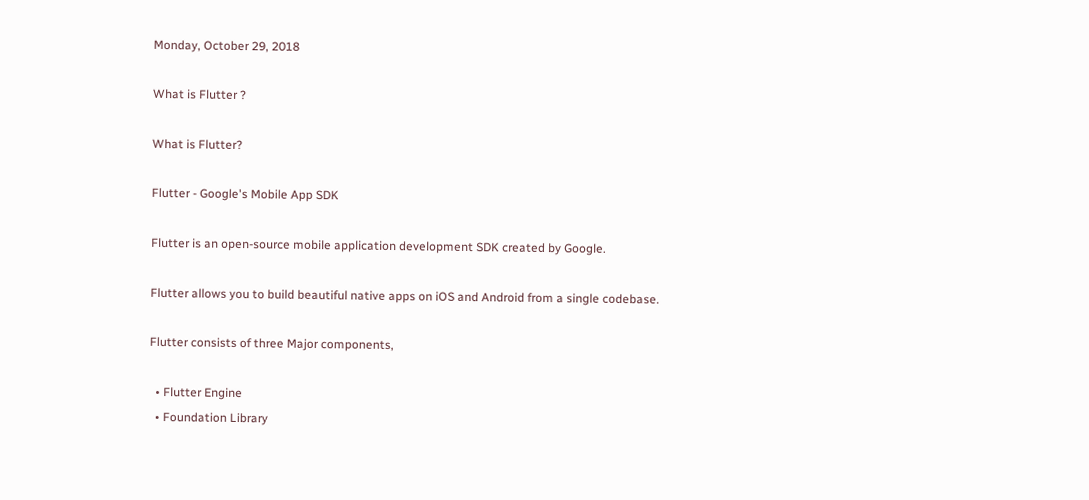Monday, October 29, 2018

What is Flutter ?

What is Flutter?

Flutter - Google's Mobile App SDK

Flutter is an open-source mobile application development SDK created by Google.

Flutter allows you to build beautiful native apps on iOS and Android from a single codebase.

Flutter consists of three Major components,

  • Flutter Engine
  • Foundation Library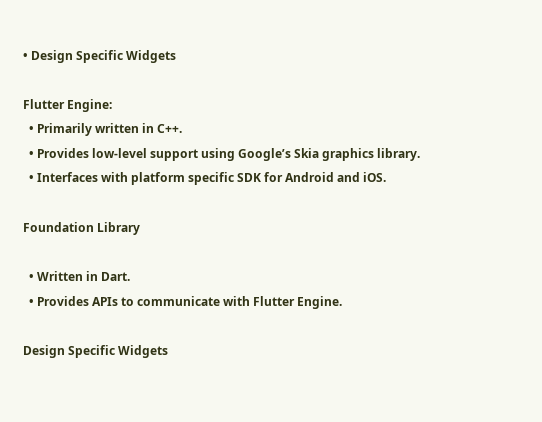• Design Specific Widgets

Flutter Engine:
  • Primarily written in C++.
  • Provides low-level support using Google’s Skia graphics library.
  • Interfaces with platform specific SDK for Android and iOS.

Foundation Library

  • Written in Dart.
  • Provides APIs to communicate with Flutter Engine.

Design Specific Widgets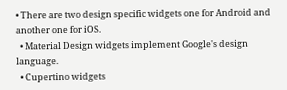• There are two design specific widgets one for Android and another one for iOS.
  • Material Design widgets implement Google's design language.
  • Cupertino widgets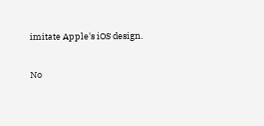imitate Apple's iOS design.

No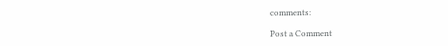comments:

Post a Comment